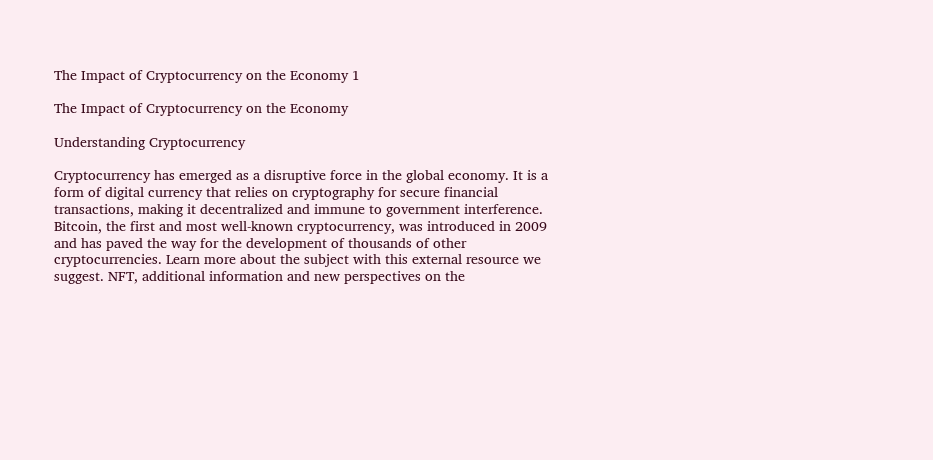The Impact of Cryptocurrency on the Economy 1

The Impact of Cryptocurrency on the Economy

Understanding Cryptocurrency

Cryptocurrency has emerged as a disruptive force in the global economy. It is a form of digital currency that relies on cryptography for secure financial transactions, making it decentralized and immune to government interference. Bitcoin, the first and most well-known cryptocurrency, was introduced in 2009 and has paved the way for the development of thousands of other cryptocurrencies. Learn more about the subject with this external resource we suggest. NFT, additional information and new perspectives on the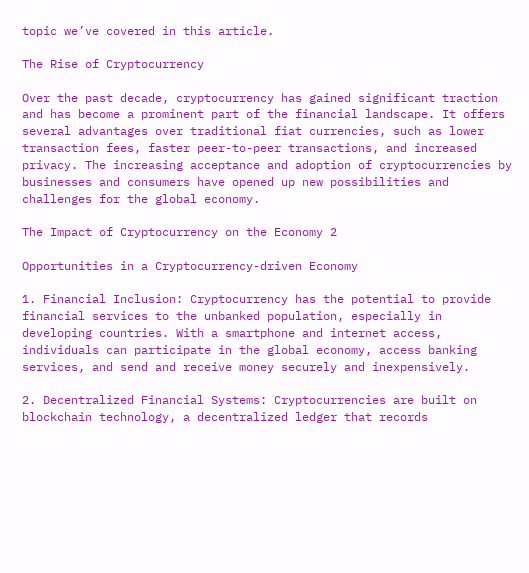topic we’ve covered in this article.

The Rise of Cryptocurrency

Over the past decade, cryptocurrency has gained significant traction and has become a prominent part of the financial landscape. It offers several advantages over traditional fiat currencies, such as lower transaction fees, faster peer-to-peer transactions, and increased privacy. The increasing acceptance and adoption of cryptocurrencies by businesses and consumers have opened up new possibilities and challenges for the global economy.

The Impact of Cryptocurrency on the Economy 2

Opportunities in a Cryptocurrency-driven Economy

1. Financial Inclusion: Cryptocurrency has the potential to provide financial services to the unbanked population, especially in developing countries. With a smartphone and internet access, individuals can participate in the global economy, access banking services, and send and receive money securely and inexpensively.

2. Decentralized Financial Systems: Cryptocurrencies are built on blockchain technology, a decentralized ledger that records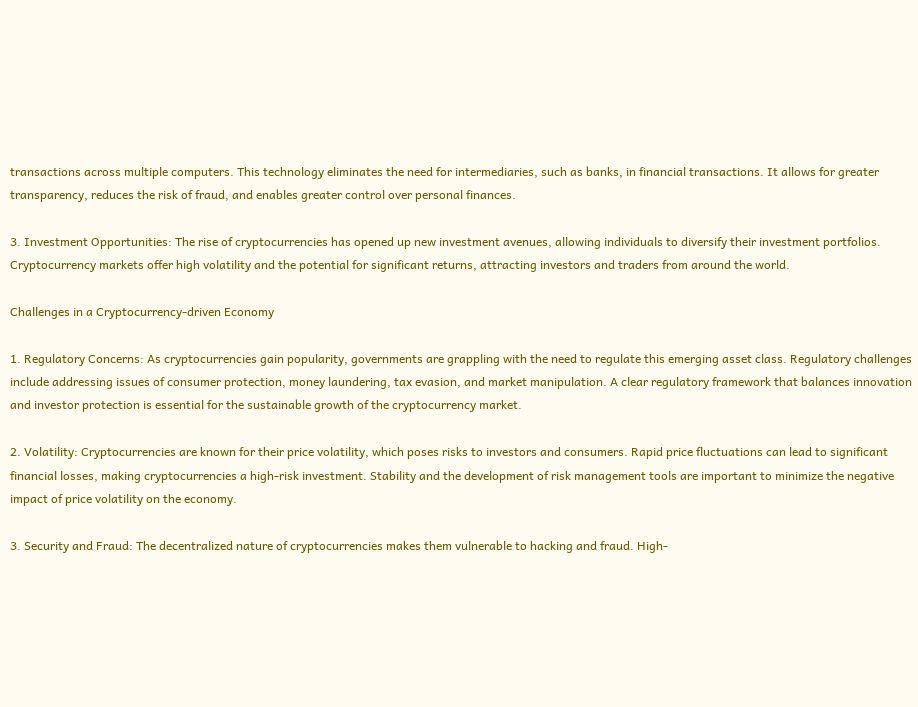transactions across multiple computers. This technology eliminates the need for intermediaries, such as banks, in financial transactions. It allows for greater transparency, reduces the risk of fraud, and enables greater control over personal finances.

3. Investment Opportunities: The rise of cryptocurrencies has opened up new investment avenues, allowing individuals to diversify their investment portfolios. Cryptocurrency markets offer high volatility and the potential for significant returns, attracting investors and traders from around the world.

Challenges in a Cryptocurrency-driven Economy

1. Regulatory Concerns: As cryptocurrencies gain popularity, governments are grappling with the need to regulate this emerging asset class. Regulatory challenges include addressing issues of consumer protection, money laundering, tax evasion, and market manipulation. A clear regulatory framework that balances innovation and investor protection is essential for the sustainable growth of the cryptocurrency market.

2. Volatility: Cryptocurrencies are known for their price volatility, which poses risks to investors and consumers. Rapid price fluctuations can lead to significant financial losses, making cryptocurrencies a high-risk investment. Stability and the development of risk management tools are important to minimize the negative impact of price volatility on the economy.

3. Security and Fraud: The decentralized nature of cryptocurrencies makes them vulnerable to hacking and fraud. High-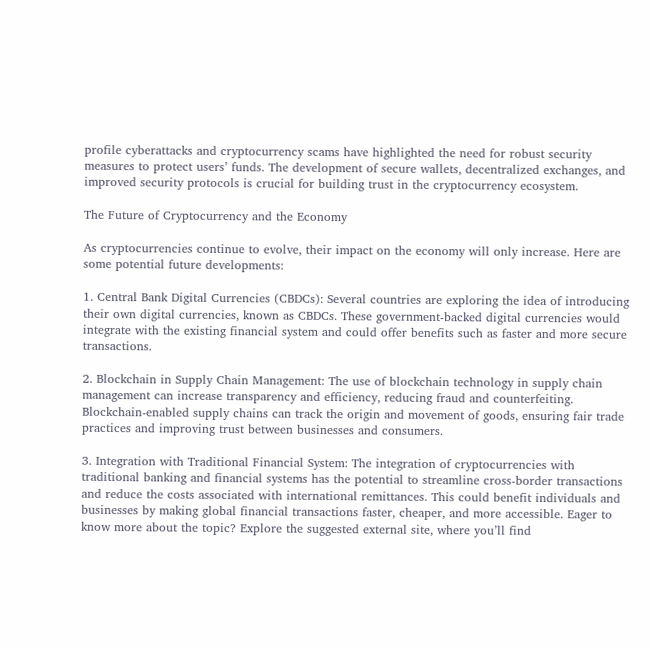profile cyberattacks and cryptocurrency scams have highlighted the need for robust security measures to protect users’ funds. The development of secure wallets, decentralized exchanges, and improved security protocols is crucial for building trust in the cryptocurrency ecosystem.

The Future of Cryptocurrency and the Economy

As cryptocurrencies continue to evolve, their impact on the economy will only increase. Here are some potential future developments:

1. Central Bank Digital Currencies (CBDCs): Several countries are exploring the idea of introducing their own digital currencies, known as CBDCs. These government-backed digital currencies would integrate with the existing financial system and could offer benefits such as faster and more secure transactions.

2. Blockchain in Supply Chain Management: The use of blockchain technology in supply chain management can increase transparency and efficiency, reducing fraud and counterfeiting. Blockchain-enabled supply chains can track the origin and movement of goods, ensuring fair trade practices and improving trust between businesses and consumers.

3. Integration with Traditional Financial System: The integration of cryptocurrencies with traditional banking and financial systems has the potential to streamline cross-border transactions and reduce the costs associated with international remittances. This could benefit individuals and businesses by making global financial transactions faster, cheaper, and more accessible. Eager to know more about the topic? Explore the suggested external site, where you’ll find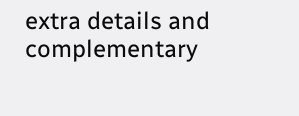extra details and complementary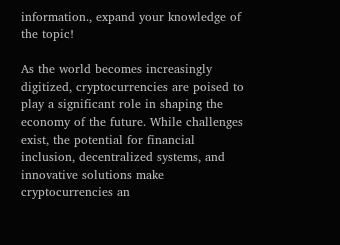information., expand your knowledge of the topic!

As the world becomes increasingly digitized, cryptocurrencies are poised to play a significant role in shaping the economy of the future. While challenges exist, the potential for financial inclusion, decentralized systems, and innovative solutions make cryptocurrencies an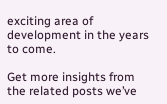exciting area of development in the years to come.

Get more insights from the related posts we’ve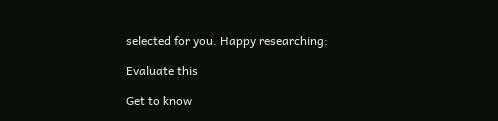selected for you. Happy researching:

Evaluate this

Get to know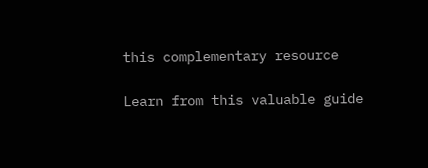this complementary resource

Learn from this valuable guide